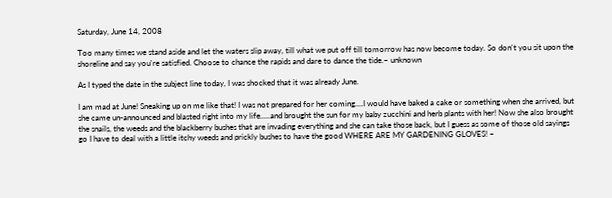Saturday, June 14, 2008

Too many times we stand aside and let the waters slip away, till what we put off till tomorrow has now become today. So don't you sit upon the shoreline and say you're satisfied. Choose to chance the rapids and dare to dance the tide.~ unknown

As I typed the date in the subject line today, I was shocked that it was already June.

I am mad at June! Sneaking up on me like that! I was not prepared for her coming....I would have baked a cake or something when she arrived, but she came un-announced and blasted right into my life.....and brought the sun for my baby zucchini and herb plants with her! Now she also brought the snails, the weeds and the blackberry bushes that are invading everything and she can take those back, but I guess as some of those old sayings go I have to deal with a little itchy weeds and prickly bushes to have the good WHERE ARE MY GARDENING GLOVES! ~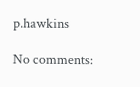p.hawkins

No comments: